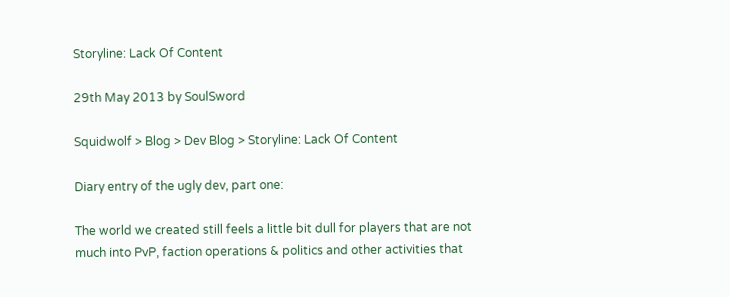Storyline: Lack Of Content

29th May 2013 by SoulSword

Squidwolf > Blog > Dev Blog > Storyline: Lack Of Content

Diary entry of the ugly dev, part one:

The world we created still feels a little bit dull for players that are not much into PvP, faction operations & politics and other activities that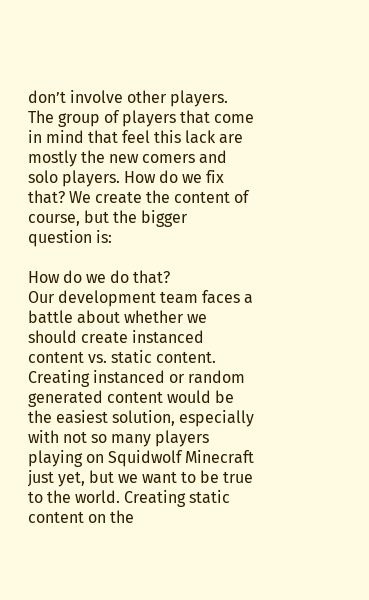don’t involve other players. The group of players that come in mind that feel this lack are mostly the new comers and solo players. How do we fix that? We create the content of course, but the bigger question is:

How do we do that?
Our development team faces a battle about whether we should create instanced content vs. static content. Creating instanced or random generated content would be the easiest solution, especially with not so many players playing on Squidwolf Minecraft just yet, but we want to be true to the world. Creating static content on the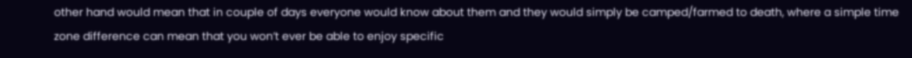other hand would mean that in couple of days everyone would know about them and they would simply be camped/farmed to death, where a simple time zone difference can mean that you won’t ever be able to enjoy specific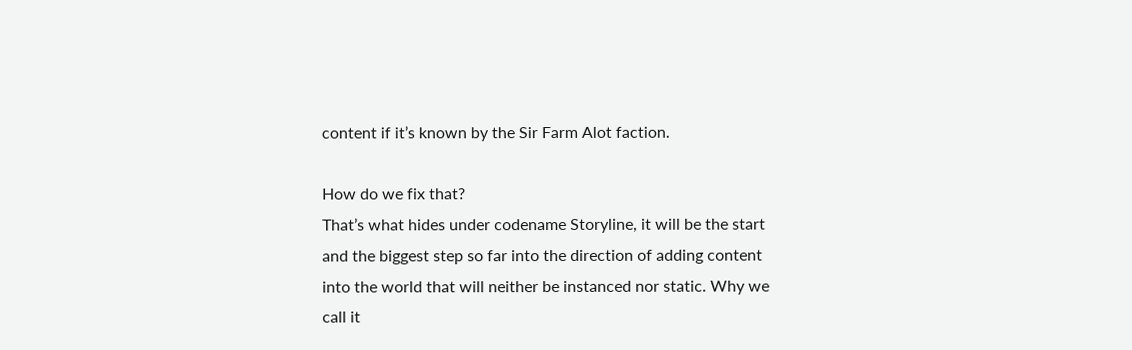content if it’s known by the Sir Farm Alot faction.

How do we fix that?
That’s what hides under codename Storyline, it will be the start and the biggest step so far into the direction of adding content into the world that will neither be instanced nor static. Why we call it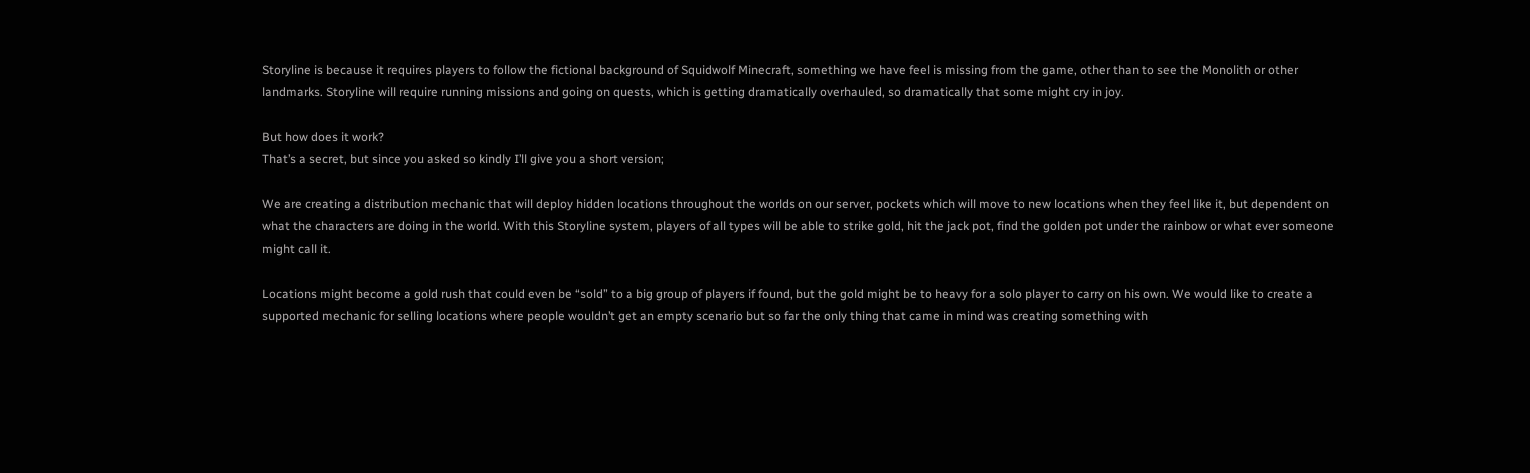Storyline is because it requires players to follow the fictional background of Squidwolf Minecraft, something we have feel is missing from the game, other than to see the Monolith or other landmarks. Storyline will require running missions and going on quests, which is getting dramatically overhauled, so dramatically that some might cry in joy.

But how does it work?
That’s a secret, but since you asked so kindly I’ll give you a short version;

We are creating a distribution mechanic that will deploy hidden locations throughout the worlds on our server, pockets which will move to new locations when they feel like it, but dependent on what the characters are doing in the world. With this Storyline system, players of all types will be able to strike gold, hit the jack pot, find the golden pot under the rainbow or what ever someone might call it.

Locations might become a gold rush that could even be “sold” to a big group of players if found, but the gold might be to heavy for a solo player to carry on his own. We would like to create a supported mechanic for selling locations where people wouldn’t get an empty scenario but so far the only thing that came in mind was creating something with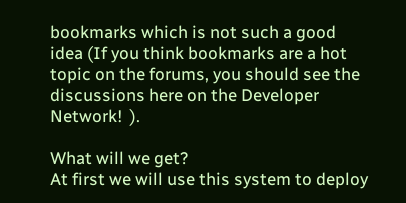bookmarks which is not such a good idea (If you think bookmarks are a hot topic on the forums, you should see the discussions here on the Developer Network!  ).

What will we get?
At first we will use this system to deploy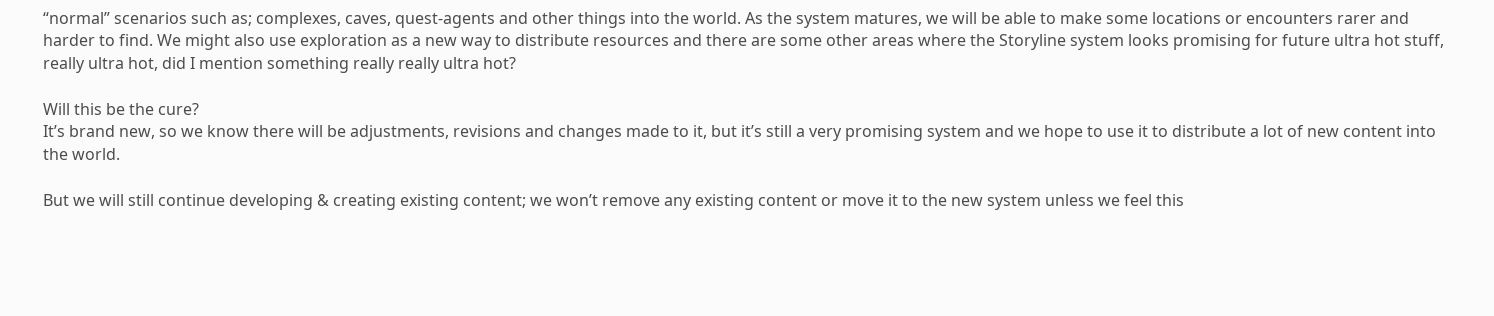“normal” scenarios such as; complexes, caves, quest-agents and other things into the world. As the system matures, we will be able to make some locations or encounters rarer and harder to find. We might also use exploration as a new way to distribute resources and there are some other areas where the Storyline system looks promising for future ultra hot stuff, really ultra hot, did I mention something really really ultra hot?

Will this be the cure?
It’s brand new, so we know there will be adjustments, revisions and changes made to it, but it’s still a very promising system and we hope to use it to distribute a lot of new content into the world.

But we will still continue developing & creating existing content; we won’t remove any existing content or move it to the new system unless we feel this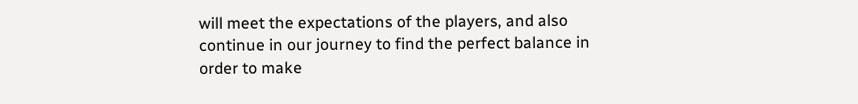will meet the expectations of the players, and also continue in our journey to find the perfect balance in order to make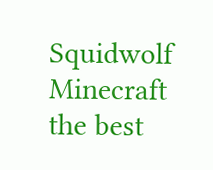Squidwolf Minecraft the best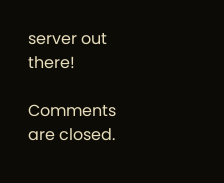server out there!

Comments are closed.